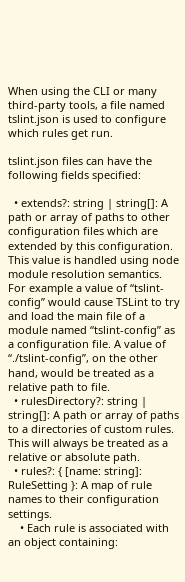When using the CLI or many third-party tools, a file named tslint.json is used to configure which rules get run.

tslint.json files can have the following fields specified:

  • extends?: string | string[]: A path or array of paths to other configuration files which are extended by this configuration. This value is handled using node module resolution semantics. For example a value of “tslint-config” would cause TSLint to try and load the main file of a module named “tslint-config” as a configuration file. A value of “./tslint-config”, on the other hand, would be treated as a relative path to file.
  • rulesDirectory?: string | string[]: A path or array of paths to a directories of custom rules. This will always be treated as a relative or absolute path.
  • rules?: { [name: string]: RuleSetting }: A map of rule names to their configuration settings.
    • Each rule is associated with an object containing: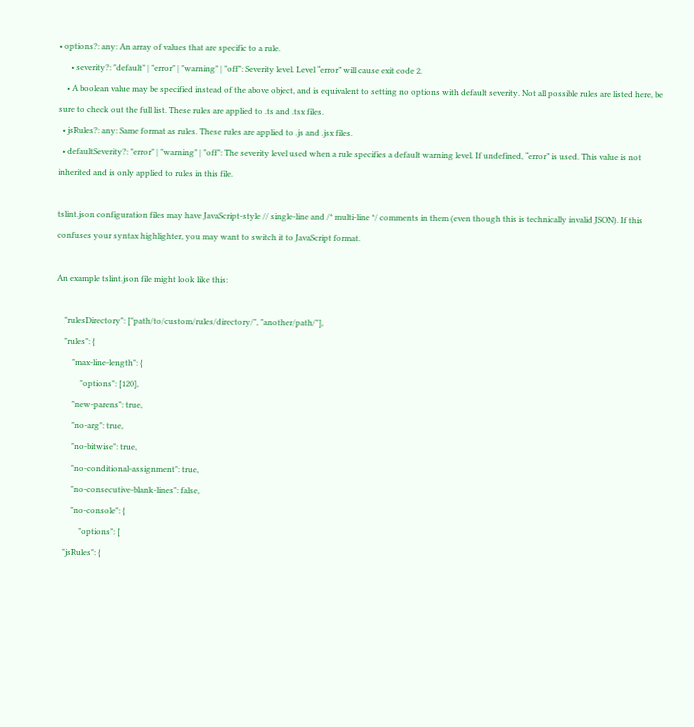• options?: any: An array of values that are specific to a rule.
      • severity?: "default" | "error" | "warning" | "off": Severity level. Level “error” will cause exit code 2.
    • A boolean value may be specified instead of the above object, and is equivalent to setting no options with default severity. Not all possible rules are listed here, be sure to check out the full list. These rules are applied to .ts and .tsx files.
  • jsRules?: any: Same format as rules. These rules are applied to .js and .jsx files.
  • defaultSeverity?: "error" | "warning" | "off": The severity level used when a rule specifies a default warning level. If undefined, “error” is used. This value is not inherited and is only applied to rules in this file.

tslint.json configuration files may have JavaScript-style // single-line and /* multi-line */ comments in them (even though this is technically invalid JSON). If this confuses your syntax highlighter, you may want to switch it to JavaScript format.

An example tslint.json file might look like this:

    "rulesDirectory": ["path/to/custom/rules/directory/", "another/path/"],
    "rules": {
        "max-line-length": {
            "options": [120],
        "new-parens": true,
        "no-arg": true,
        "no-bitwise": true,
        "no-conditional-assignment": true,
        "no-consecutive-blank-lines": false,
        "no-console": {
            "options": [
    "jsRules": {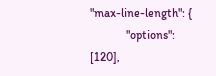"max-line-length": {
            "options": [120],